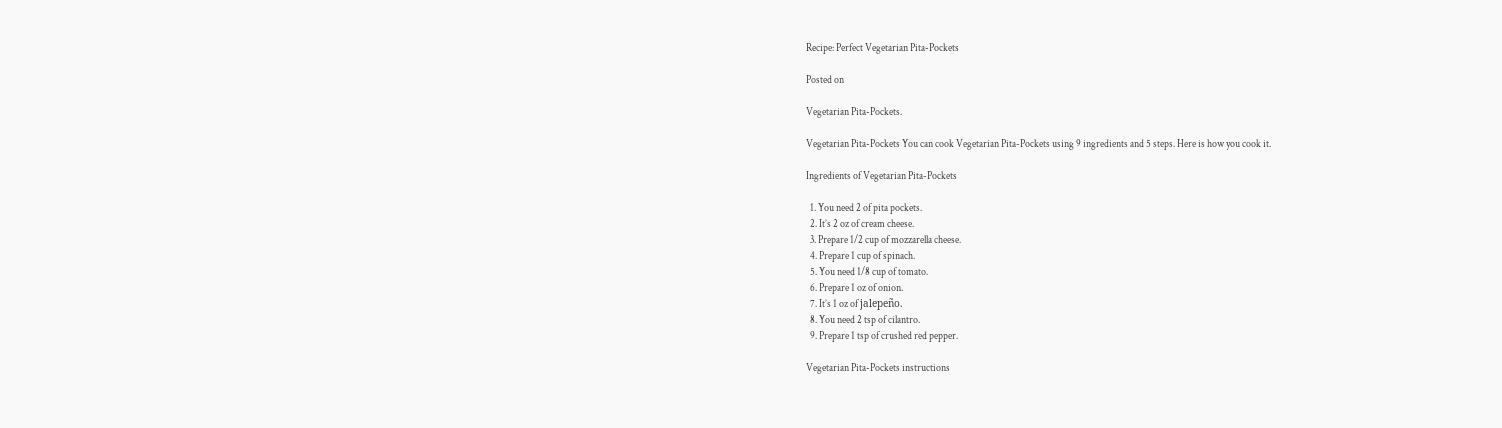Recipe: Perfect Vegetarian Pita-Pockets

Posted on

Vegetarian Pita-Pockets.

Vegetarian Pita-Pockets You can cook Vegetarian Pita-Pockets using 9 ingredients and 5 steps. Here is how you cook it.

Ingredients of Vegetarian Pita-Pockets

  1. You need 2 of pita pockets.
  2. It’s 2 oz of cream cheese.
  3. Prepare 1/2 cup of mozzarella cheese.
  4. Prepare 1 cup of spinach.
  5. You need 1/8 cup of tomato.
  6. Prepare 1 oz of onion.
  7. It’s 1 oz of jalepeño.
  8. You need 2 tsp of cilantro.
  9. Prepare 1 tsp of crushed red pepper.

Vegetarian Pita-Pockets instructions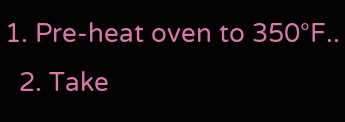1. Pre-heat oven to 350°F..
  2. Take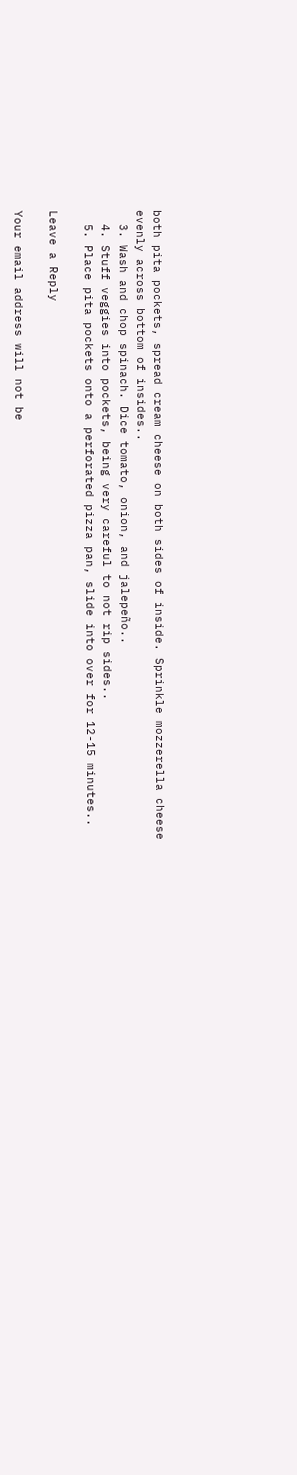both pita pockets, spread cream cheese on both sides of inside. Sprinkle mozzerella cheese evenly across bottom of insides..
  3. Wash and chop spinach. Dice tomato, onion, and jalepeño..
  4. Stuff veggies into pockets, being very careful to not rip sides..
  5. Place pita pockets onto a perforated pizza pan, slide into over for 12-15 minutes..

Leave a Reply

Your email address will not be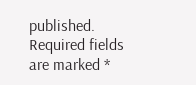published. Required fields are marked *